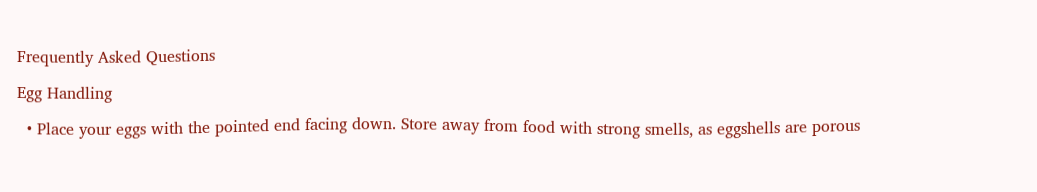Frequently Asked Questions

Egg Handling

  • Place your eggs with the pointed end facing down. Store away from food with strong smells, as eggshells are porous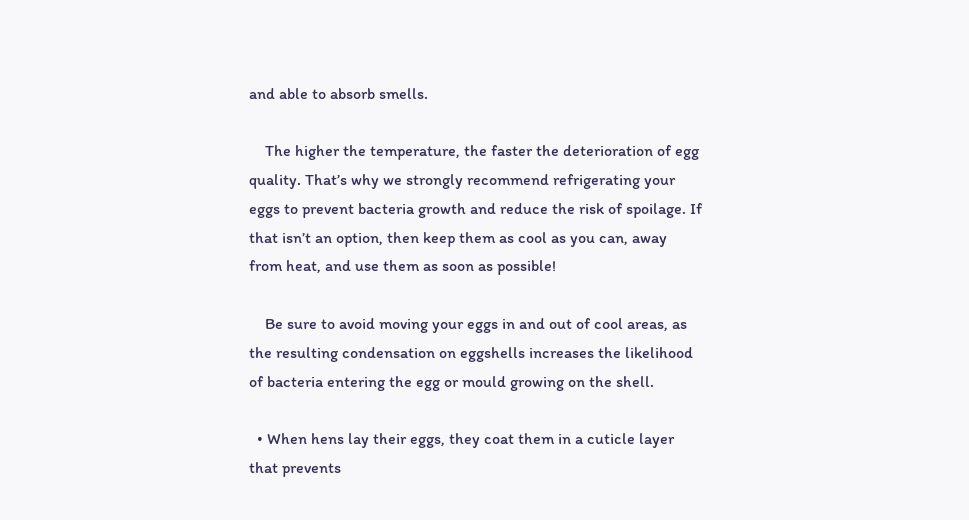and able to absorb smells.

    The higher the temperature, the faster the deterioration of egg quality. That’s why we strongly recommend refrigerating your eggs to prevent bacteria growth and reduce the risk of spoilage. If that isn’t an option, then keep them as cool as you can, away from heat, and use them as soon as possible!

    Be sure to avoid moving your eggs in and out of cool areas, as the resulting condensation on eggshells increases the likelihood of bacteria entering the egg or mould growing on the shell.

  • When hens lay their eggs, they coat them in a cuticle layer that prevents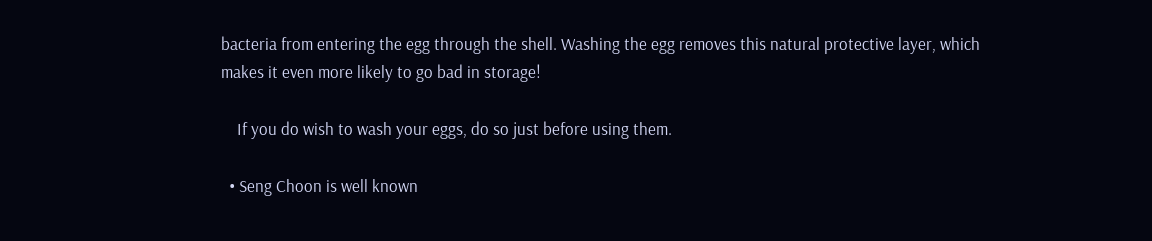bacteria from entering the egg through the shell. Washing the egg removes this natural protective layer, which makes it even more likely to go bad in storage!

    If you do wish to wash your eggs, do so just before using them.

  • Seng Choon is well known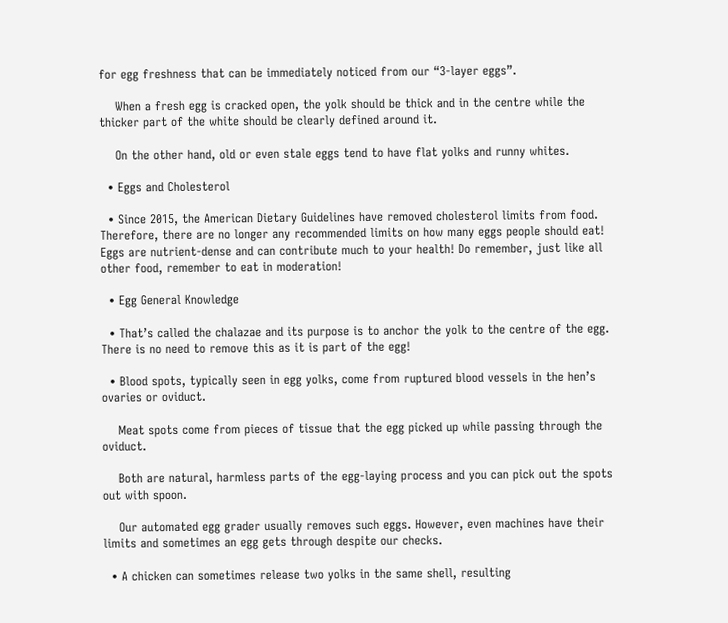for egg freshness that can be immediately noticed from our “3-layer eggs”.

    When a fresh egg is cracked open, the yolk should be thick and in the centre while the thicker part of the white should be clearly defined around it.

    On the other hand, old or even stale eggs tend to have flat yolks and runny whites.

  • Eggs and Cholesterol

  • Since 2015, the American Dietary Guidelines have removed cholesterol limits from food. Therefore, there are no longer any recommended limits on how many eggs people should eat! Eggs are nutrient-dense and can contribute much to your health! Do remember, just like all other food, remember to eat in moderation!

  • Egg General Knowledge

  • That’s called the chalazae and its purpose is to anchor the yolk to the centre of the egg. There is no need to remove this as it is part of the egg!

  • Blood spots, typically seen in egg yolks, come from ruptured blood vessels in the hen’s ovaries or oviduct.

    Meat spots come from pieces of tissue that the egg picked up while passing through the oviduct.

    Both are natural, harmless parts of the egg-laying process and you can pick out the spots out with spoon.

    Our automated egg grader usually removes such eggs. However, even machines have their limits and sometimes an egg gets through despite our checks.

  • A chicken can sometimes release two yolks in the same shell, resulting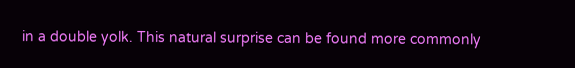in a double yolk. This natural surprise can be found more commonly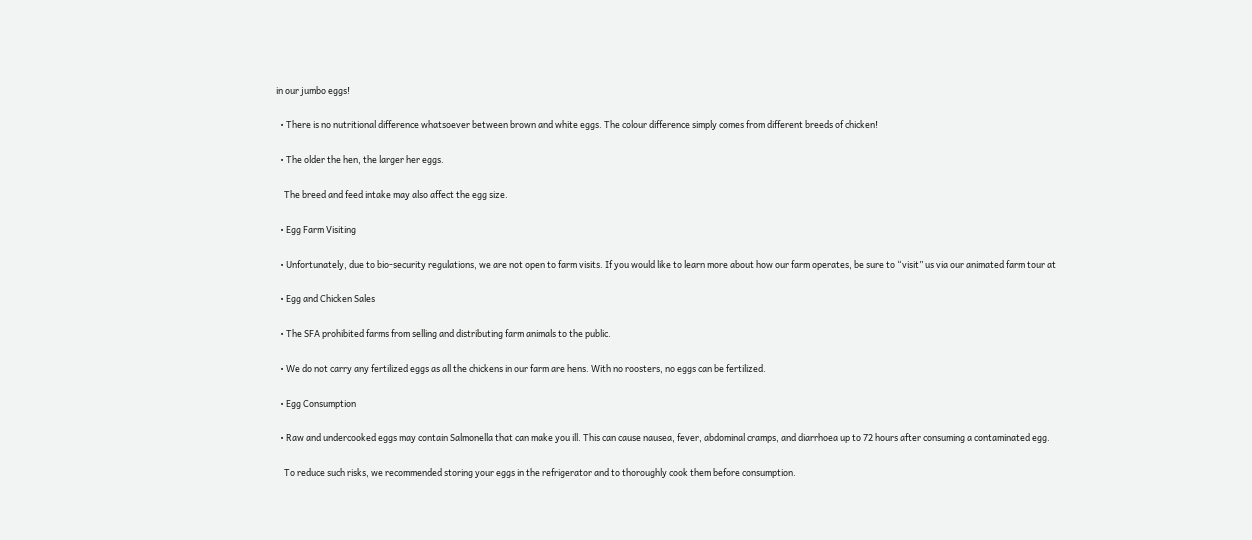in our jumbo eggs!

  • There is no nutritional difference whatsoever between brown and white eggs. The colour difference simply comes from different breeds of chicken!

  • The older the hen, the larger her eggs.

    The breed and feed intake may also affect the egg size.

  • Egg Farm Visiting

  • Unfortunately, due to bio-security regulations, we are not open to farm visits. If you would like to learn more about how our farm operates, be sure to “visit” us via our animated farm tour at

  • Egg and Chicken Sales

  • The SFA prohibited farms from selling and distributing farm animals to the public.

  • We do not carry any fertilized eggs as all the chickens in our farm are hens. With no roosters, no eggs can be fertilized.

  • Egg Consumption

  • Raw and undercooked eggs may contain Salmonella that can make you ill. This can cause nausea, fever, abdominal cramps, and diarrhoea up to 72 hours after consuming a contaminated egg.

    To reduce such risks, we recommended storing your eggs in the refrigerator and to thoroughly cook them before consumption.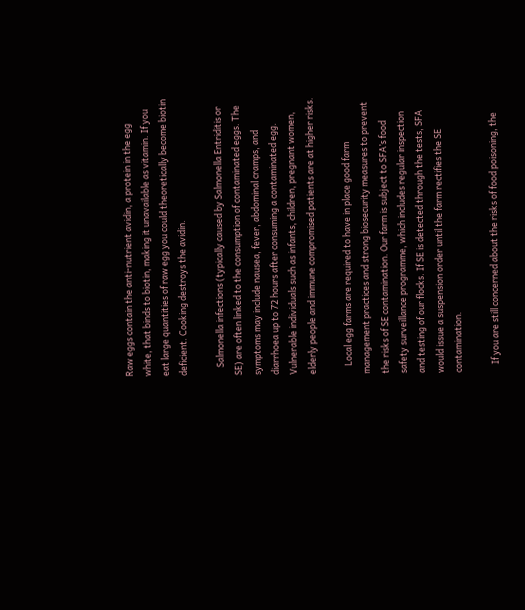Raw eggs contain the anti-nutrient avidin, a protein in the egg white, that binds to biotin, making it unavailable as vitamin. If you eat large quantities of raw egg you could theoretically become biotin deficient. Cooking destroys the avidin.

    Salmonella infections (typically caused by Salmonella Entriditis or SE) are often linked to the consumption of contaminated eggs. The symptoms may include nausea, fever, abdominal cramps, and diarrhoea up to 72 hours after consuming a contaminated egg. Vulnerable individuals such as infants, children, pregnant women, elderly people and immune compromised patients are at higher risks.

    Local egg farms are required to have in place good farm management practices and strong biosecurity measures to prevent the risks of SE contamination. Our farm is subject to SFA’s food safety surveillance programme, which includes regular inspection and testing of our flocks. If SE is detected through the tests, SFA would issue a suspension order until the farm rectifies the SE contamination.

    If you are still concerned about the risks of food poisoning, the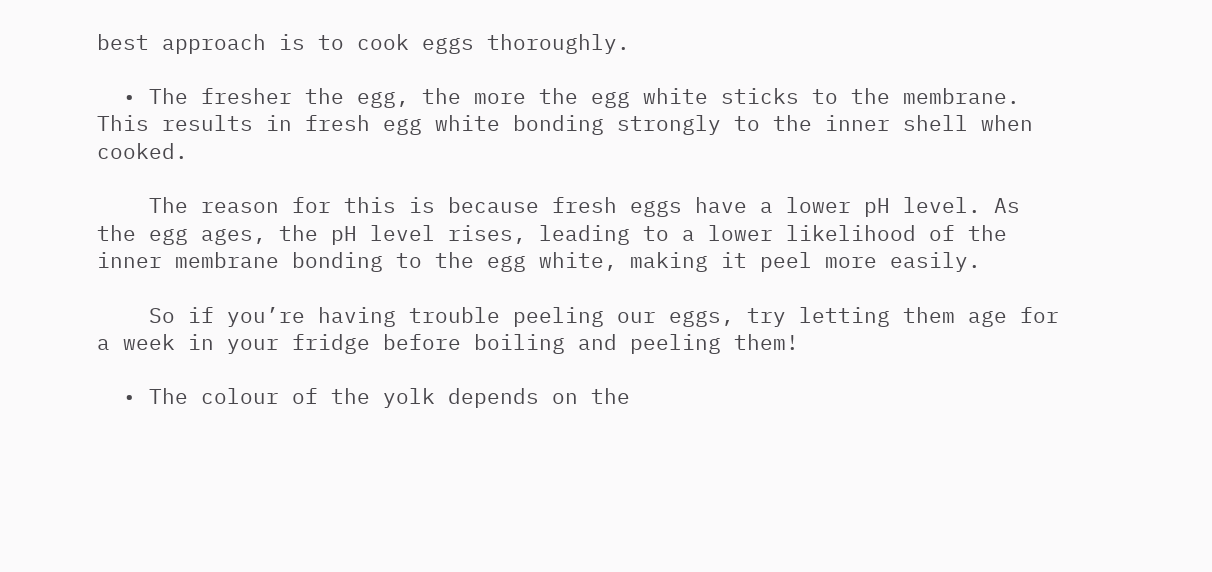best approach is to cook eggs thoroughly.

  • The fresher the egg, the more the egg white sticks to the membrane. This results in fresh egg white bonding strongly to the inner shell when cooked.

    The reason for this is because fresh eggs have a lower pH level. As the egg ages, the pH level rises, leading to a lower likelihood of the inner membrane bonding to the egg white, making it peel more easily.

    So if you’re having trouble peeling our eggs, try letting them age for a week in your fridge before boiling and peeling them!

  • The colour of the yolk depends on the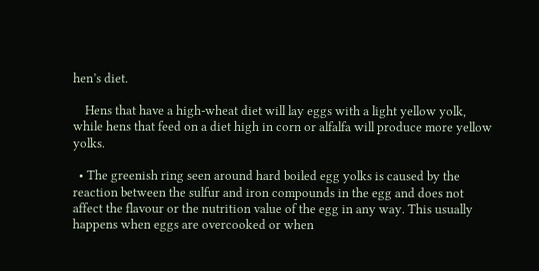hen’s diet.

    Hens that have a high-wheat diet will lay eggs with a light yellow yolk, while hens that feed on a diet high in corn or alfalfa will produce more yellow yolks.

  • The greenish ring seen around hard boiled egg yolks is caused by the reaction between the sulfur and iron compounds in the egg and does not affect the flavour or the nutrition value of the egg in any way. This usually happens when eggs are overcooked or when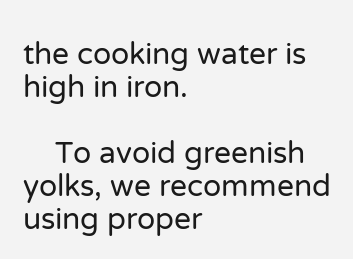the cooking water is high in iron.

    To avoid greenish yolks, we recommend using proper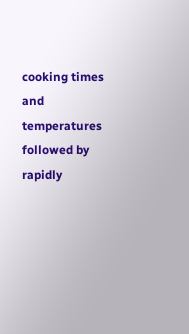cooking times and temperatures followed by rapidly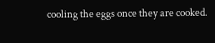cooling the eggs once they are cooked.